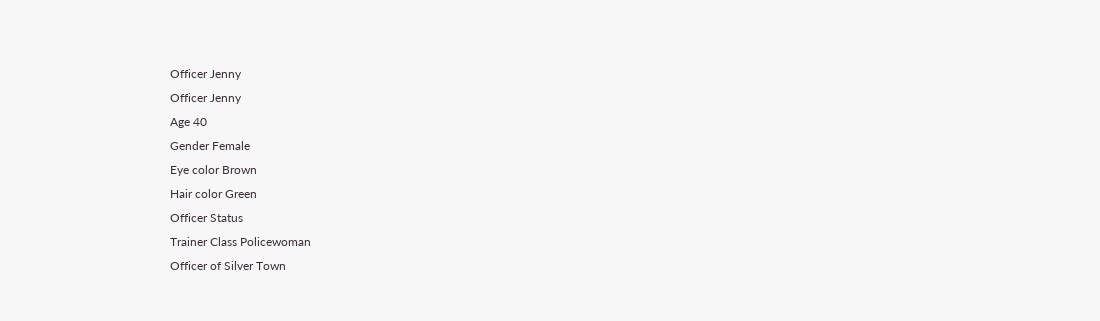Officer Jenny
Officer Jenny
Age 40
Gender Female
Eye color Brown
Hair color Green
Officer Status
Trainer Class Policewoman
Officer of Silver Town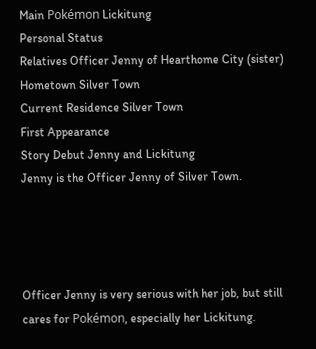Main Pokémon Lickitung
Personal Status
Relatives Officer Jenny of Hearthome City (sister)
Hometown Silver Town
Current Residence Silver Town
First Appearance
Story Debut Jenny and Lickitung
Jenny is the Officer Jenny of Silver Town.




Officer Jenny is very serious with her job, but still cares for Pokémon, especially her Lickitung.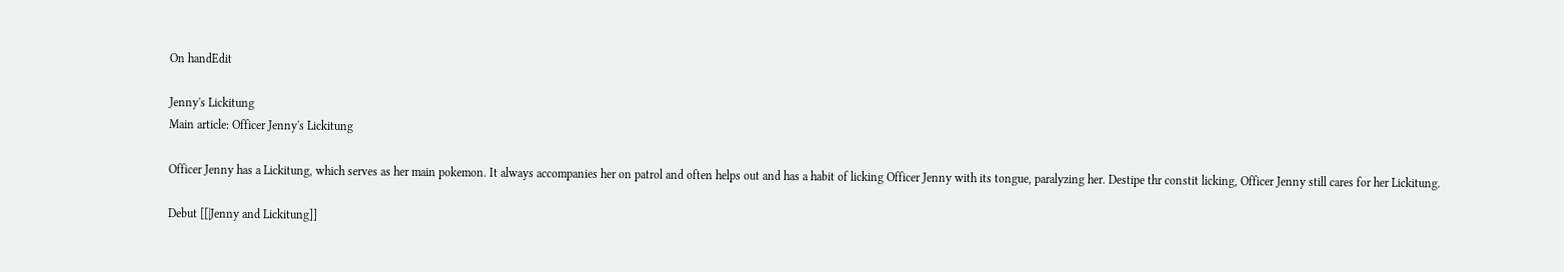On handEdit

Jenny's Lickitung
Main article: Officer Jenny's Lickitung

Officer Jenny has a Lickitung, which serves as her main pokemon. It always accompanies her on patrol and often helps out and has a habit of licking Officer Jenny with its tongue, paralyzing her. Destipe thr constit licking, Officer Jenny still cares for her Lickitung.

Debut [[|Jenny and Lickitung]]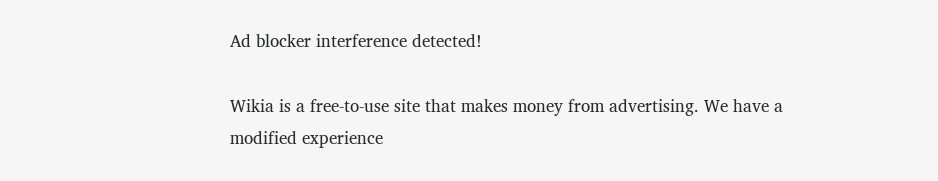Ad blocker interference detected!

Wikia is a free-to-use site that makes money from advertising. We have a modified experience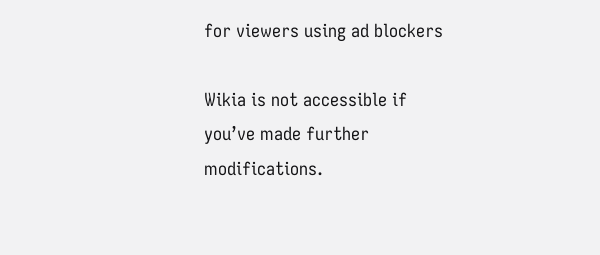for viewers using ad blockers

Wikia is not accessible if you’ve made further modifications.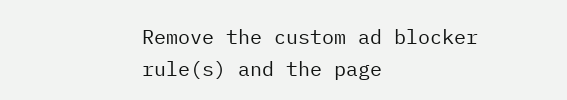Remove the custom ad blocker rule(s) and the page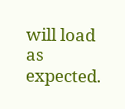will load as expected.